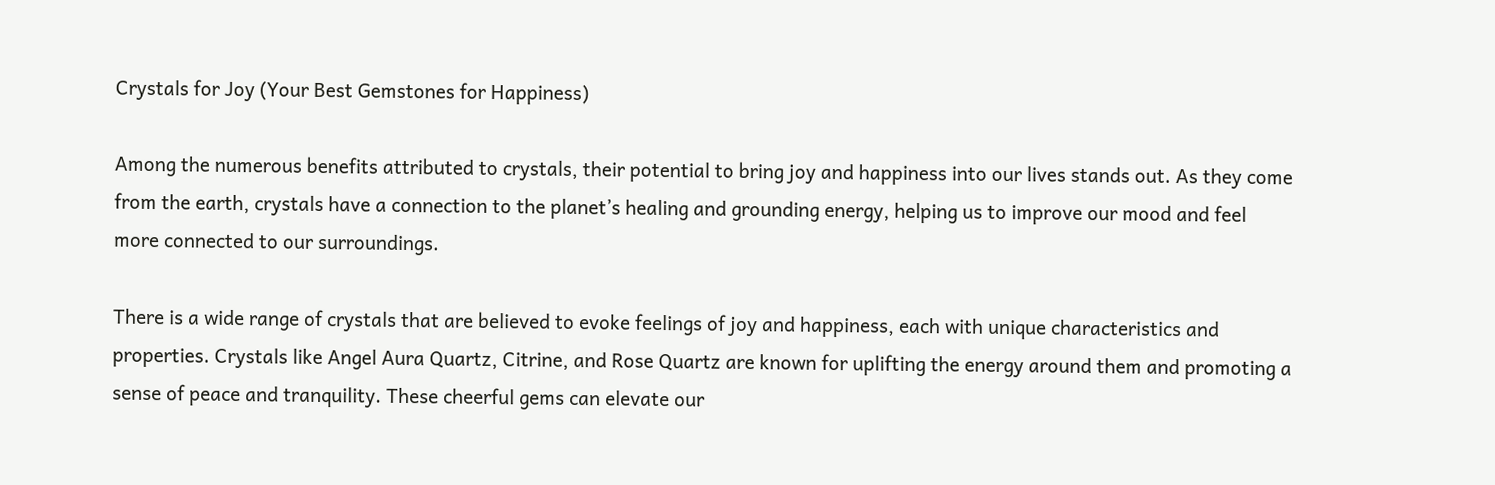Crystals for Joy (Your Best Gemstones for Happiness)

Among the numerous benefits attributed to crystals, their potential to bring joy and happiness into our lives stands out. As they come from the earth, crystals have a connection to the planet’s healing and grounding energy, helping us to improve our mood and feel more connected to our surroundings.

There is a wide range of crystals that are believed to evoke feelings of joy and happiness, each with unique characteristics and properties. Crystals like Angel Aura Quartz, Citrine, and Rose Quartz are known for uplifting the energy around them and promoting a sense of peace and tranquility. These cheerful gems can elevate our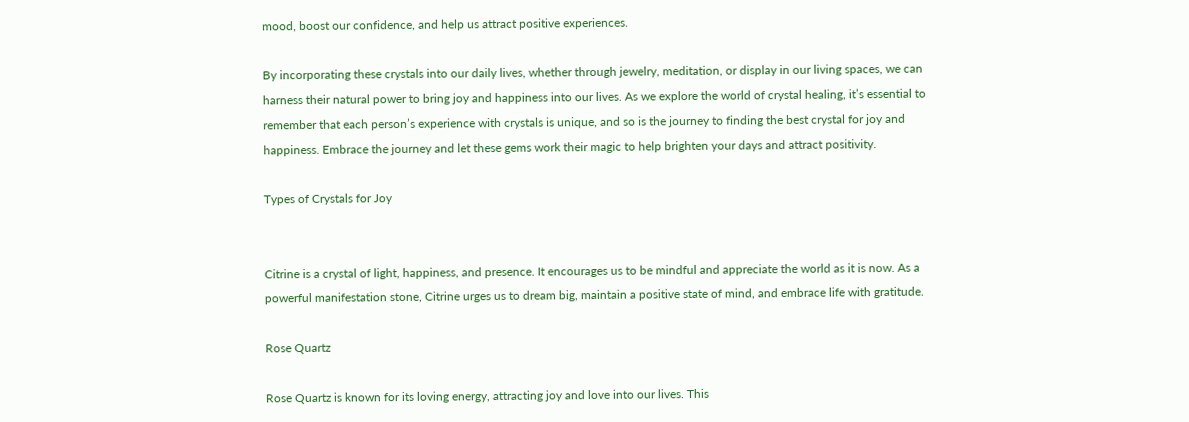mood, boost our confidence, and help us attract positive experiences.

By incorporating these crystals into our daily lives, whether through jewelry, meditation, or display in our living spaces, we can harness their natural power to bring joy and happiness into our lives. As we explore the world of crystal healing, it’s essential to remember that each person’s experience with crystals is unique, and so is the journey to finding the best crystal for joy and happiness. Embrace the journey and let these gems work their magic to help brighten your days and attract positivity.

Types of Crystals for Joy


Citrine is a crystal of light, happiness, and presence. It encourages us to be mindful and appreciate the world as it is now. As a powerful manifestation stone, Citrine urges us to dream big, maintain a positive state of mind, and embrace life with gratitude.

Rose Quartz

Rose Quartz is known for its loving energy, attracting joy and love into our lives. This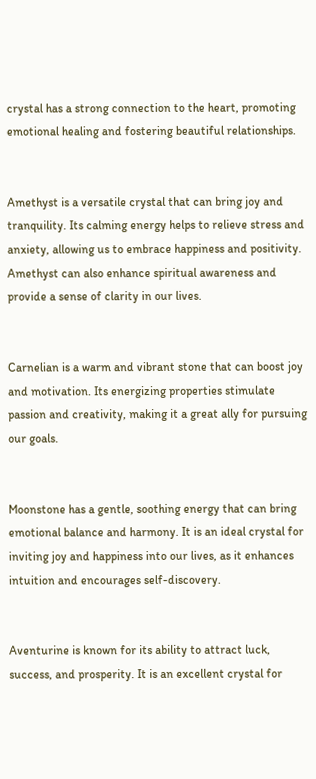crystal has a strong connection to the heart, promoting emotional healing and fostering beautiful relationships.


Amethyst is a versatile crystal that can bring joy and tranquility. Its calming energy helps to relieve stress and anxiety, allowing us to embrace happiness and positivity. Amethyst can also enhance spiritual awareness and provide a sense of clarity in our lives.


Carnelian is a warm and vibrant stone that can boost joy and motivation. Its energizing properties stimulate passion and creativity, making it a great ally for pursuing our goals.


Moonstone has a gentle, soothing energy that can bring emotional balance and harmony. It is an ideal crystal for inviting joy and happiness into our lives, as it enhances intuition and encourages self-discovery.


Aventurine is known for its ability to attract luck, success, and prosperity. It is an excellent crystal for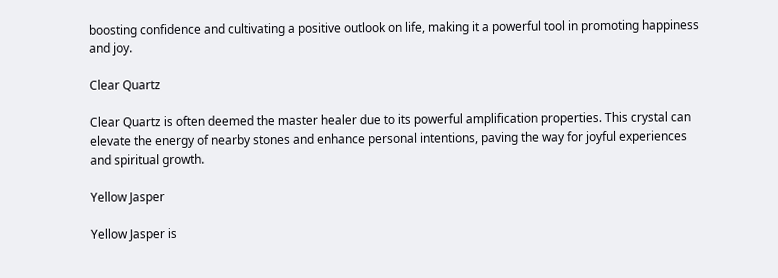boosting confidence and cultivating a positive outlook on life, making it a powerful tool in promoting happiness and joy.

Clear Quartz

Clear Quartz is often deemed the master healer due to its powerful amplification properties. This crystal can elevate the energy of nearby stones and enhance personal intentions, paving the way for joyful experiences and spiritual growth.

Yellow Jasper

Yellow Jasper is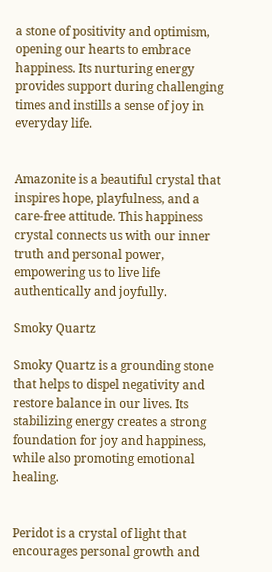a stone of positivity and optimism, opening our hearts to embrace happiness. Its nurturing energy provides support during challenging times and instills a sense of joy in everyday life.


Amazonite is a beautiful crystal that inspires hope, playfulness, and a care-free attitude. This happiness crystal connects us with our inner truth and personal power, empowering us to live life authentically and joyfully.

Smoky Quartz

Smoky Quartz is a grounding stone that helps to dispel negativity and restore balance in our lives. Its stabilizing energy creates a strong foundation for joy and happiness, while also promoting emotional healing.


Peridot is a crystal of light that encourages personal growth and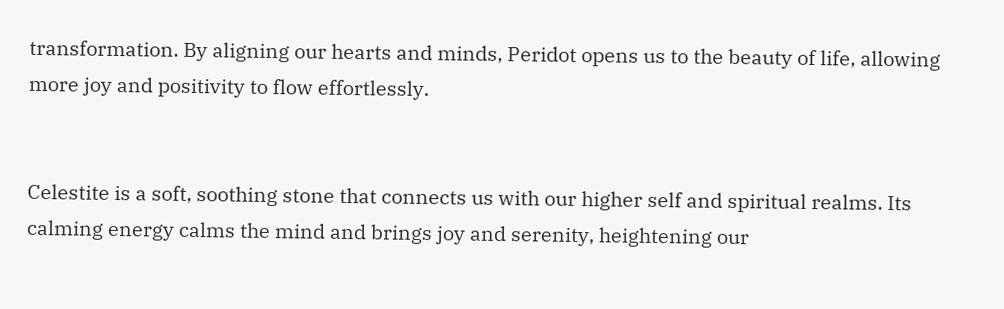transformation. By aligning our hearts and minds, Peridot opens us to the beauty of life, allowing more joy and positivity to flow effortlessly.


Celestite is a soft, soothing stone that connects us with our higher self and spiritual realms. Its calming energy calms the mind and brings joy and serenity, heightening our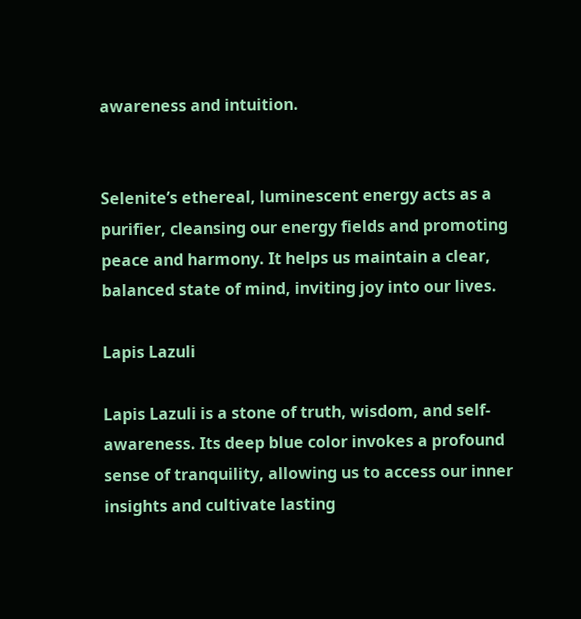awareness and intuition.


Selenite’s ethereal, luminescent energy acts as a purifier, cleansing our energy fields and promoting peace and harmony. It helps us maintain a clear, balanced state of mind, inviting joy into our lives.

Lapis Lazuli

Lapis Lazuli is a stone of truth, wisdom, and self-awareness. Its deep blue color invokes a profound sense of tranquility, allowing us to access our inner insights and cultivate lasting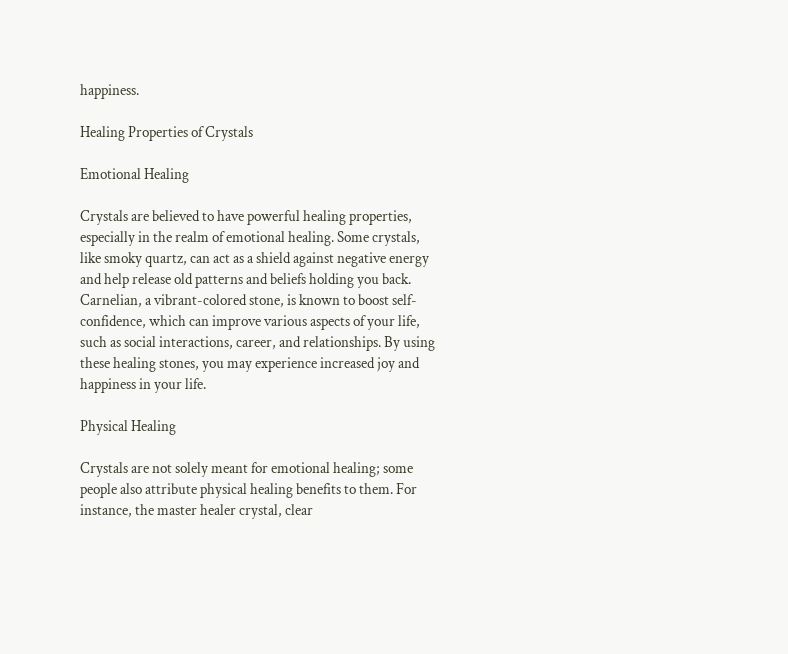happiness.

Healing Properties of Crystals

Emotional Healing

Crystals are believed to have powerful healing properties, especially in the realm of emotional healing. Some crystals, like smoky quartz, can act as a shield against negative energy and help release old patterns and beliefs holding you back. Carnelian, a vibrant-colored stone, is known to boost self-confidence, which can improve various aspects of your life, such as social interactions, career, and relationships. By using these healing stones, you may experience increased joy and happiness in your life.

Physical Healing

Crystals are not solely meant for emotional healing; some people also attribute physical healing benefits to them. For instance, the master healer crystal, clear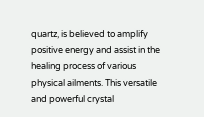quartz, is believed to amplify positive energy and assist in the healing process of various physical ailments. This versatile and powerful crystal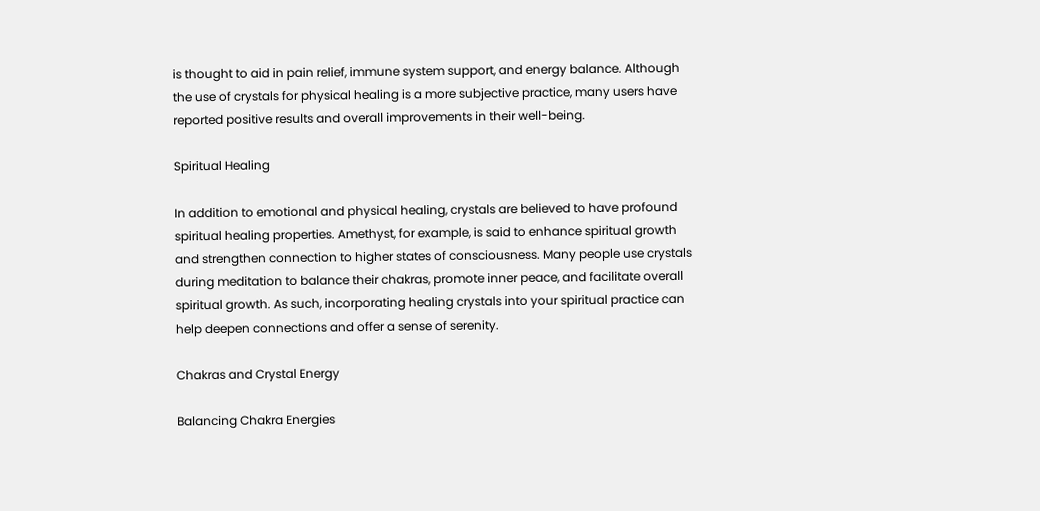is thought to aid in pain relief, immune system support, and energy balance. Although the use of crystals for physical healing is a more subjective practice, many users have reported positive results and overall improvements in their well-being.

Spiritual Healing

In addition to emotional and physical healing, crystals are believed to have profound spiritual healing properties. Amethyst, for example, is said to enhance spiritual growth and strengthen connection to higher states of consciousness. Many people use crystals during meditation to balance their chakras, promote inner peace, and facilitate overall spiritual growth. As such, incorporating healing crystals into your spiritual practice can help deepen connections and offer a sense of serenity.

Chakras and Crystal Energy

Balancing Chakra Energies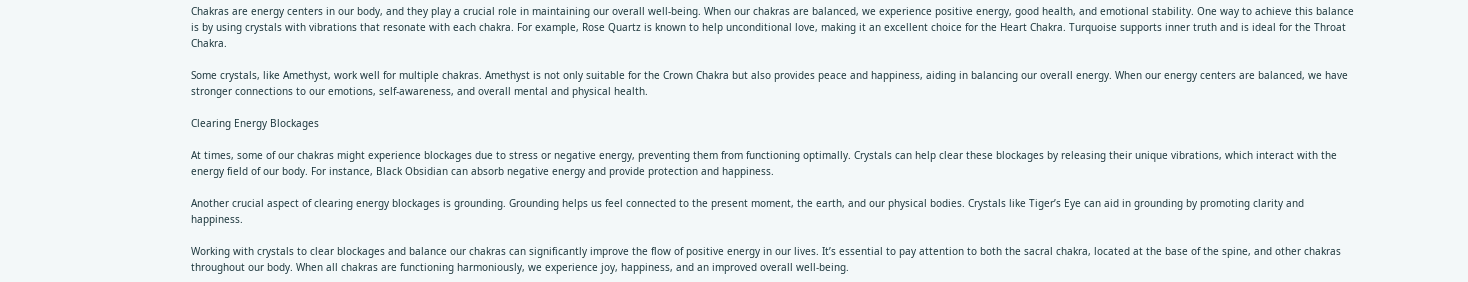Chakras are energy centers in our body, and they play a crucial role in maintaining our overall well-being. When our chakras are balanced, we experience positive energy, good health, and emotional stability. One way to achieve this balance is by using crystals with vibrations that resonate with each chakra. For example, Rose Quartz is known to help unconditional love, making it an excellent choice for the Heart Chakra. Turquoise supports inner truth and is ideal for the Throat Chakra.

Some crystals, like Amethyst, work well for multiple chakras. Amethyst is not only suitable for the Crown Chakra but also provides peace and happiness, aiding in balancing our overall energy. When our energy centers are balanced, we have stronger connections to our emotions, self-awareness, and overall mental and physical health.

Clearing Energy Blockages

At times, some of our chakras might experience blockages due to stress or negative energy, preventing them from functioning optimally. Crystals can help clear these blockages by releasing their unique vibrations, which interact with the energy field of our body. For instance, Black Obsidian can absorb negative energy and provide protection and happiness.

Another crucial aspect of clearing energy blockages is grounding. Grounding helps us feel connected to the present moment, the earth, and our physical bodies. Crystals like Tiger’s Eye can aid in grounding by promoting clarity and happiness.

Working with crystals to clear blockages and balance our chakras can significantly improve the flow of positive energy in our lives. It’s essential to pay attention to both the sacral chakra, located at the base of the spine, and other chakras throughout our body. When all chakras are functioning harmoniously, we experience joy, happiness, and an improved overall well-being.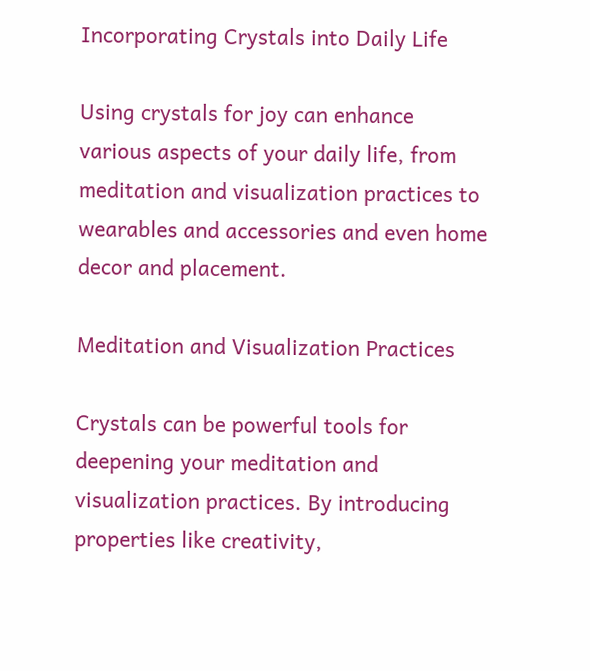Incorporating Crystals into Daily Life

Using crystals for joy can enhance various aspects of your daily life, from meditation and visualization practices to wearables and accessories and even home decor and placement.

Meditation and Visualization Practices

Crystals can be powerful tools for deepening your meditation and visualization practices. By introducing properties like creativity,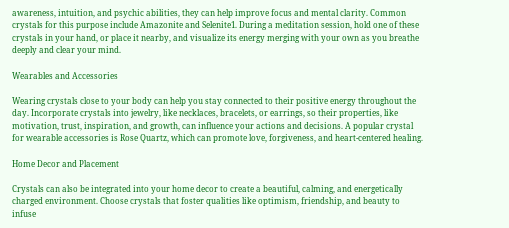awareness, intuition, and psychic abilities, they can help improve focus and mental clarity. Common crystals for this purpose include Amazonite and Selenite1. During a meditation session, hold one of these crystals in your hand, or place it nearby, and visualize its energy merging with your own as you breathe deeply and clear your mind.

Wearables and Accessories

Wearing crystals close to your body can help you stay connected to their positive energy throughout the day. Incorporate crystals into jewelry, like necklaces, bracelets, or earrings, so their properties, like motivation, trust, inspiration, and growth, can influence your actions and decisions. A popular crystal for wearable accessories is Rose Quartz, which can promote love, forgiveness, and heart-centered healing.

Home Decor and Placement

Crystals can also be integrated into your home decor to create a beautiful, calming, and energetically charged environment. Choose crystals that foster qualities like optimism, friendship, and beauty to infuse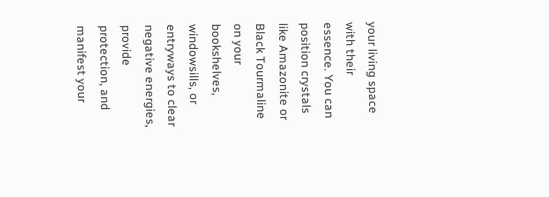your living space with their essence. You can position crystals like Amazonite or Black Tourmaline on your bookshelves, windowsills, or entryways to clear negative energies, provide protection, and manifest your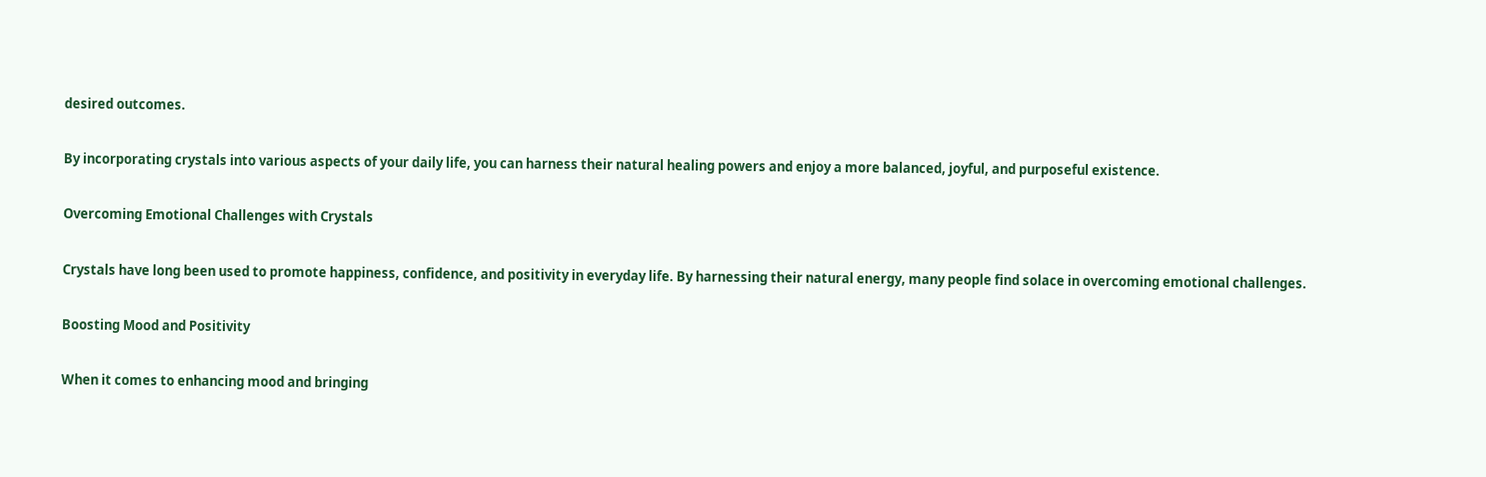desired outcomes.

By incorporating crystals into various aspects of your daily life, you can harness their natural healing powers and enjoy a more balanced, joyful, and purposeful existence.

Overcoming Emotional Challenges with Crystals

Crystals have long been used to promote happiness, confidence, and positivity in everyday life. By harnessing their natural energy, many people find solace in overcoming emotional challenges.

Boosting Mood and Positivity

When it comes to enhancing mood and bringing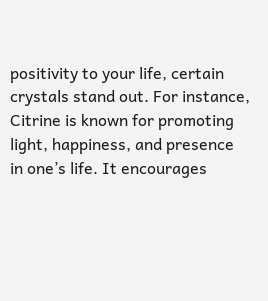positivity to your life, certain crystals stand out. For instance, Citrine is known for promoting light, happiness, and presence in one’s life. It encourages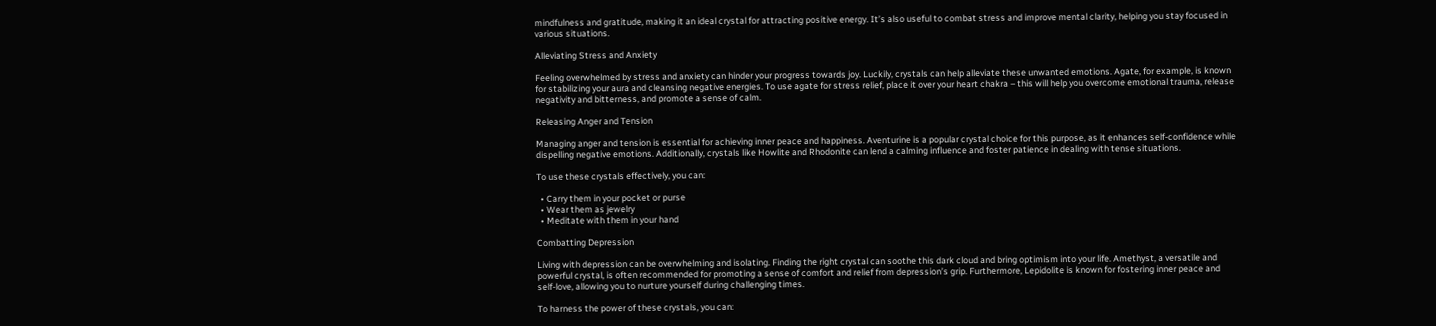mindfulness and gratitude, making it an ideal crystal for attracting positive energy. It’s also useful to combat stress and improve mental clarity, helping you stay focused in various situations.

Alleviating Stress and Anxiety

Feeling overwhelmed by stress and anxiety can hinder your progress towards joy. Luckily, crystals can help alleviate these unwanted emotions. Agate, for example, is known for stabilizing your aura and cleansing negative energies. To use agate for stress relief, place it over your heart chakra – this will help you overcome emotional trauma, release negativity and bitterness, and promote a sense of calm.

Releasing Anger and Tension

Managing anger and tension is essential for achieving inner peace and happiness. Aventurine is a popular crystal choice for this purpose, as it enhances self-confidence while dispelling negative emotions. Additionally, crystals like Howlite and Rhodonite can lend a calming influence and foster patience in dealing with tense situations.

To use these crystals effectively, you can:

  • Carry them in your pocket or purse
  • Wear them as jewelry
  • Meditate with them in your hand

Combatting Depression

Living with depression can be overwhelming and isolating. Finding the right crystal can soothe this dark cloud and bring optimism into your life. Amethyst, a versatile and powerful crystal, is often recommended for promoting a sense of comfort and relief from depression’s grip. Furthermore, Lepidolite is known for fostering inner peace and self-love, allowing you to nurture yourself during challenging times.

To harness the power of these crystals, you can: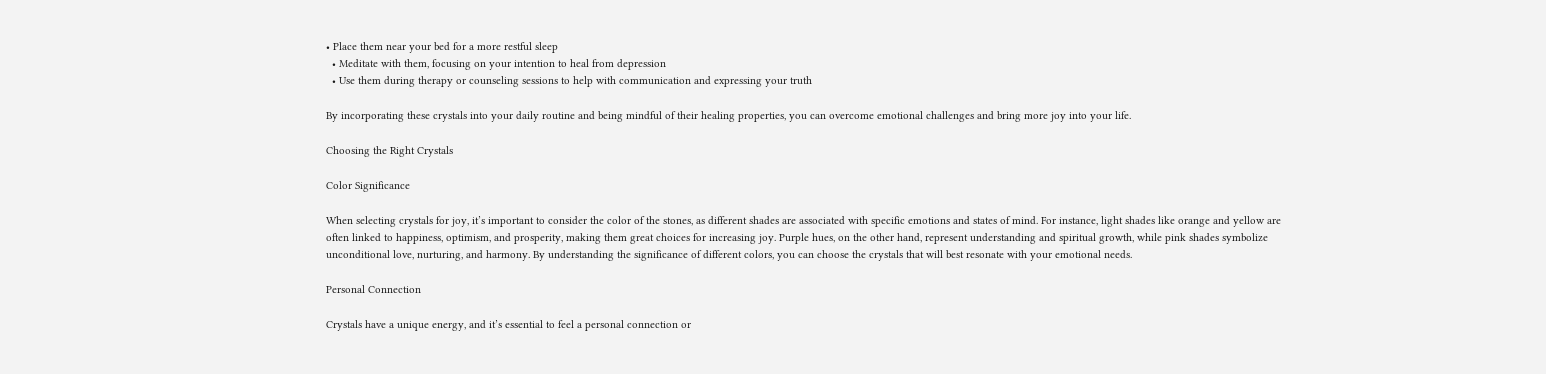• Place them near your bed for a more restful sleep
  • Meditate with them, focusing on your intention to heal from depression
  • Use them during therapy or counseling sessions to help with communication and expressing your truth

By incorporating these crystals into your daily routine and being mindful of their healing properties, you can overcome emotional challenges and bring more joy into your life.

Choosing the Right Crystals

Color Significance

When selecting crystals for joy, it’s important to consider the color of the stones, as different shades are associated with specific emotions and states of mind. For instance, light shades like orange and yellow are often linked to happiness, optimism, and prosperity, making them great choices for increasing joy. Purple hues, on the other hand, represent understanding and spiritual growth, while pink shades symbolize unconditional love, nurturing, and harmony. By understanding the significance of different colors, you can choose the crystals that will best resonate with your emotional needs.

Personal Connection

Crystals have a unique energy, and it’s essential to feel a personal connection or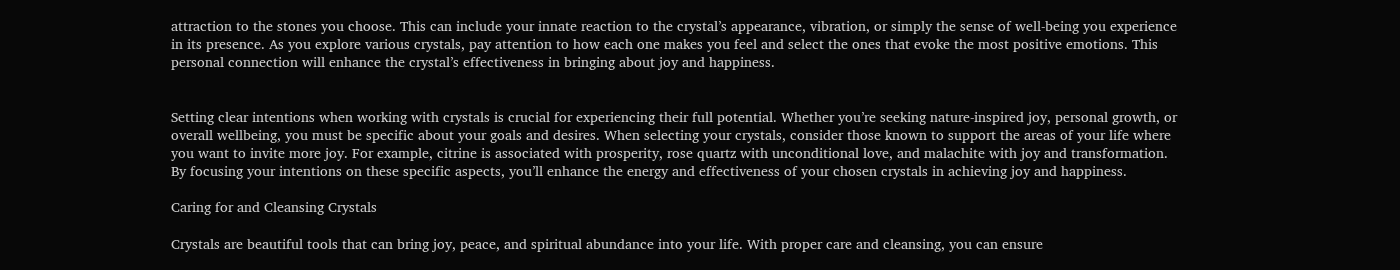attraction to the stones you choose. This can include your innate reaction to the crystal’s appearance, vibration, or simply the sense of well-being you experience in its presence. As you explore various crystals, pay attention to how each one makes you feel and select the ones that evoke the most positive emotions. This personal connection will enhance the crystal’s effectiveness in bringing about joy and happiness.


Setting clear intentions when working with crystals is crucial for experiencing their full potential. Whether you’re seeking nature-inspired joy, personal growth, or overall wellbeing, you must be specific about your goals and desires. When selecting your crystals, consider those known to support the areas of your life where you want to invite more joy. For example, citrine is associated with prosperity, rose quartz with unconditional love, and malachite with joy and transformation. By focusing your intentions on these specific aspects, you’ll enhance the energy and effectiveness of your chosen crystals in achieving joy and happiness.

Caring for and Cleansing Crystals

Crystals are beautiful tools that can bring joy, peace, and spiritual abundance into your life. With proper care and cleansing, you can ensure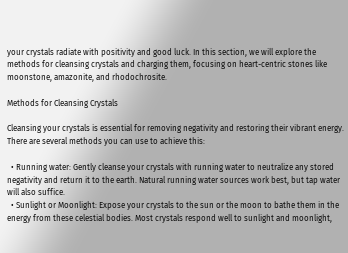your crystals radiate with positivity and good luck. In this section, we will explore the methods for cleansing crystals and charging them, focusing on heart-centric stones like moonstone, amazonite, and rhodochrosite.

Methods for Cleansing Crystals

Cleansing your crystals is essential for removing negativity and restoring their vibrant energy. There are several methods you can use to achieve this:

  • Running water: Gently cleanse your crystals with running water to neutralize any stored negativity and return it to the earth. Natural running water sources work best, but tap water will also suffice.
  • Sunlight or Moonlight: Expose your crystals to the sun or the moon to bathe them in the energy from these celestial bodies. Most crystals respond well to sunlight and moonlight,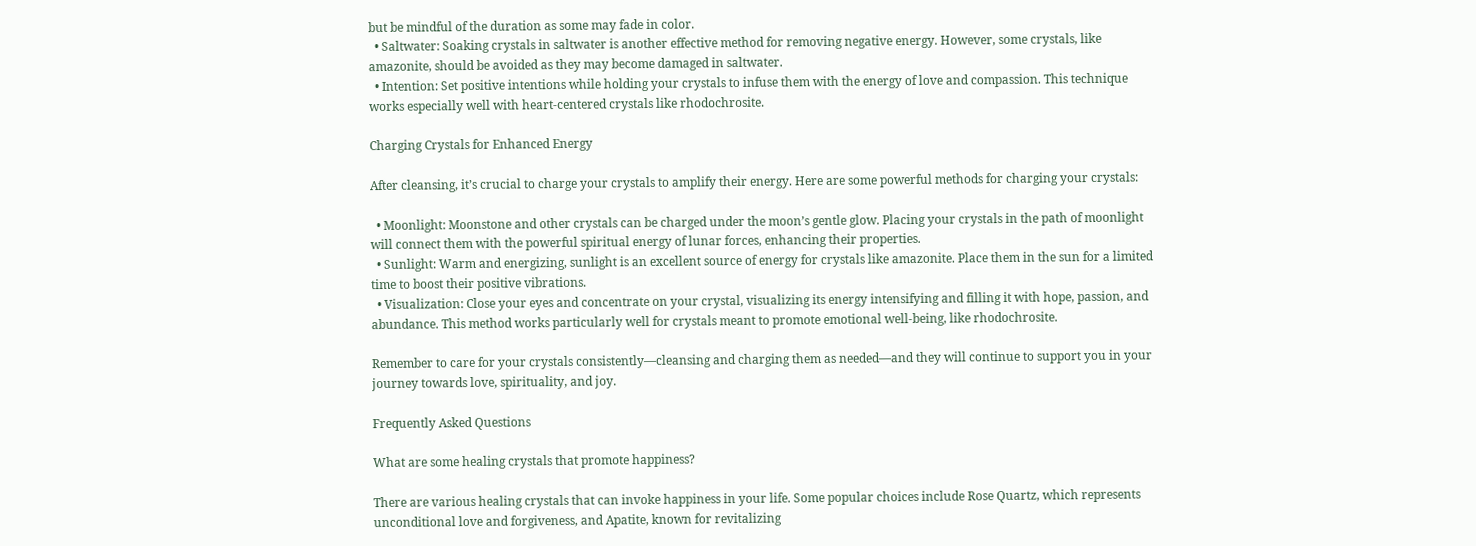but be mindful of the duration as some may fade in color.
  • Saltwater: Soaking crystals in saltwater is another effective method for removing negative energy. However, some crystals, like amazonite, should be avoided as they may become damaged in saltwater.
  • Intention: Set positive intentions while holding your crystals to infuse them with the energy of love and compassion. This technique works especially well with heart-centered crystals like rhodochrosite.

Charging Crystals for Enhanced Energy

After cleansing, it’s crucial to charge your crystals to amplify their energy. Here are some powerful methods for charging your crystals:

  • Moonlight: Moonstone and other crystals can be charged under the moon’s gentle glow. Placing your crystals in the path of moonlight will connect them with the powerful spiritual energy of lunar forces, enhancing their properties.
  • Sunlight: Warm and energizing, sunlight is an excellent source of energy for crystals like amazonite. Place them in the sun for a limited time to boost their positive vibrations.
  • Visualization: Close your eyes and concentrate on your crystal, visualizing its energy intensifying and filling it with hope, passion, and abundance. This method works particularly well for crystals meant to promote emotional well-being, like rhodochrosite.

Remember to care for your crystals consistently—cleansing and charging them as needed—and they will continue to support you in your journey towards love, spirituality, and joy.

Frequently Asked Questions

What are some healing crystals that promote happiness?

There are various healing crystals that can invoke happiness in your life. Some popular choices include Rose Quartz, which represents unconditional love and forgiveness, and Apatite, known for revitalizing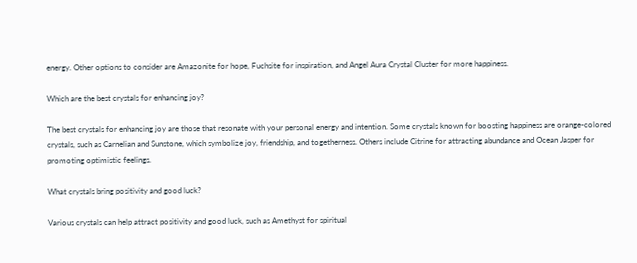energy. Other options to consider are Amazonite for hope, Fuchsite for inspiration, and Angel Aura Crystal Cluster for more happiness.

Which are the best crystals for enhancing joy?

The best crystals for enhancing joy are those that resonate with your personal energy and intention. Some crystals known for boosting happiness are orange-colored crystals, such as Carnelian and Sunstone, which symbolize joy, friendship, and togetherness. Others include Citrine for attracting abundance and Ocean Jasper for promoting optimistic feelings.

What crystals bring positivity and good luck?

Various crystals can help attract positivity and good luck, such as Amethyst for spiritual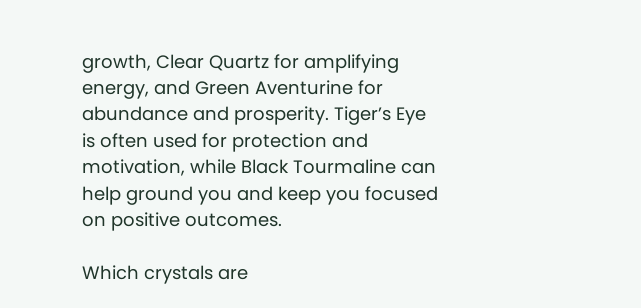growth, Clear Quartz for amplifying energy, and Green Aventurine for abundance and prosperity. Tiger’s Eye is often used for protection and motivation, while Black Tourmaline can help ground you and keep you focused on positive outcomes.

Which crystals are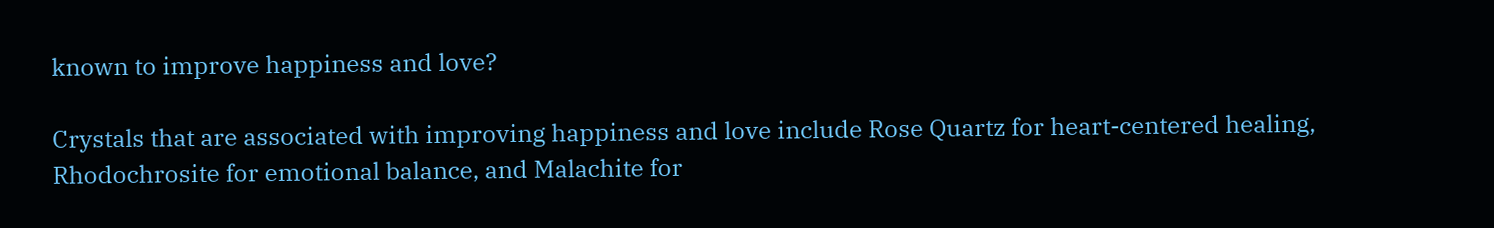known to improve happiness and love?

Crystals that are associated with improving happiness and love include Rose Quartz for heart-centered healing, Rhodochrosite for emotional balance, and Malachite for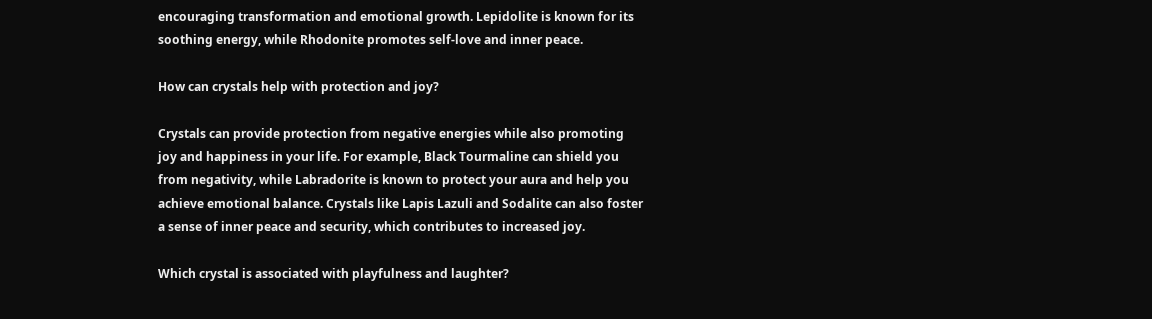encouraging transformation and emotional growth. Lepidolite is known for its soothing energy, while Rhodonite promotes self-love and inner peace.

How can crystals help with protection and joy?

Crystals can provide protection from negative energies while also promoting joy and happiness in your life. For example, Black Tourmaline can shield you from negativity, while Labradorite is known to protect your aura and help you achieve emotional balance. Crystals like Lapis Lazuli and Sodalite can also foster a sense of inner peace and security, which contributes to increased joy.

Which crystal is associated with playfulness and laughter?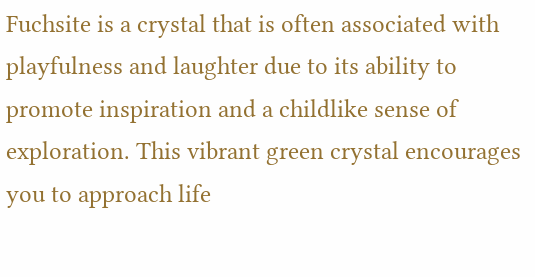Fuchsite is a crystal that is often associated with playfulness and laughter due to its ability to promote inspiration and a childlike sense of exploration. This vibrant green crystal encourages you to approach life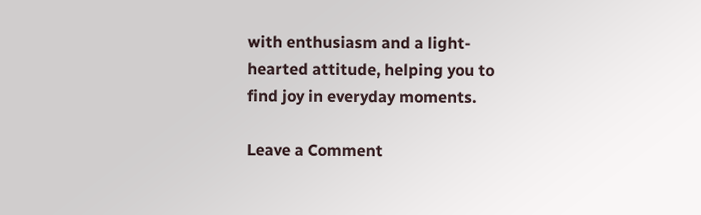with enthusiasm and a light-hearted attitude, helping you to find joy in everyday moments.

Leave a Comment